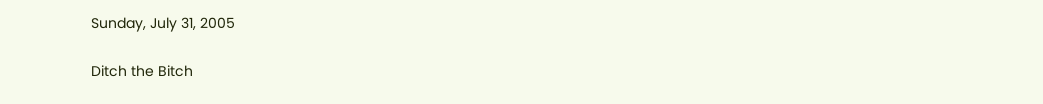Sunday, July 31, 2005

Ditch the Bitch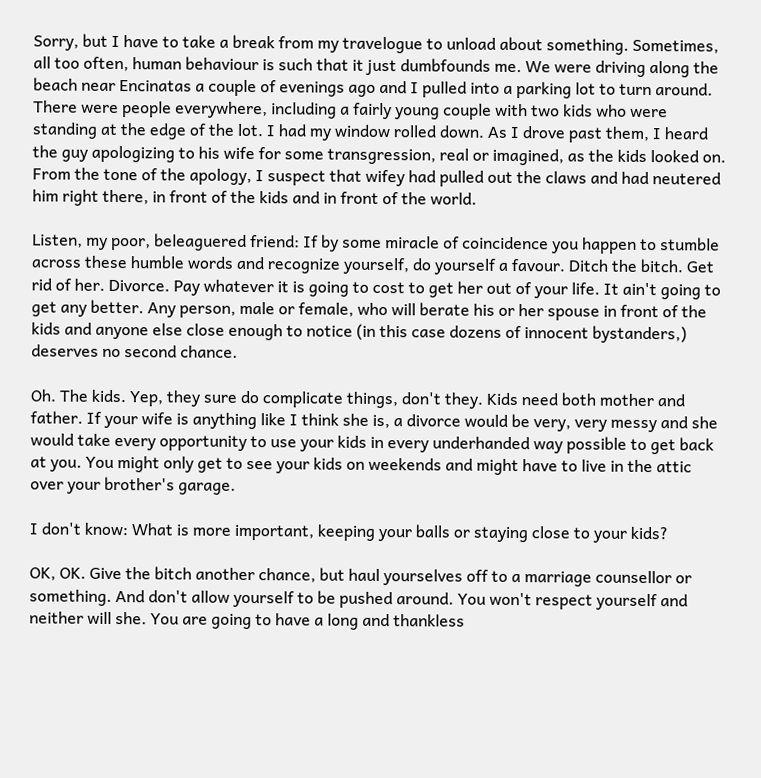Sorry, but I have to take a break from my travelogue to unload about something. Sometimes, all too often, human behaviour is such that it just dumbfounds me. We were driving along the beach near Encinatas a couple of evenings ago and I pulled into a parking lot to turn around. There were people everywhere, including a fairly young couple with two kids who were standing at the edge of the lot. I had my window rolled down. As I drove past them, I heard the guy apologizing to his wife for some transgression, real or imagined, as the kids looked on. From the tone of the apology, I suspect that wifey had pulled out the claws and had neutered him right there, in front of the kids and in front of the world.

Listen, my poor, beleaguered friend: If by some miracle of coincidence you happen to stumble across these humble words and recognize yourself, do yourself a favour. Ditch the bitch. Get rid of her. Divorce. Pay whatever it is going to cost to get her out of your life. It ain't going to get any better. Any person, male or female, who will berate his or her spouse in front of the kids and anyone else close enough to notice (in this case dozens of innocent bystanders,) deserves no second chance.

Oh. The kids. Yep, they sure do complicate things, don't they. Kids need both mother and father. If your wife is anything like I think she is, a divorce would be very, very messy and she would take every opportunity to use your kids in every underhanded way possible to get back at you. You might only get to see your kids on weekends and might have to live in the attic over your brother's garage.

I don't know: What is more important, keeping your balls or staying close to your kids?

OK, OK. Give the bitch another chance, but haul yourselves off to a marriage counsellor or something. And don't allow yourself to be pushed around. You won't respect yourself and neither will she. You are going to have a long and thankless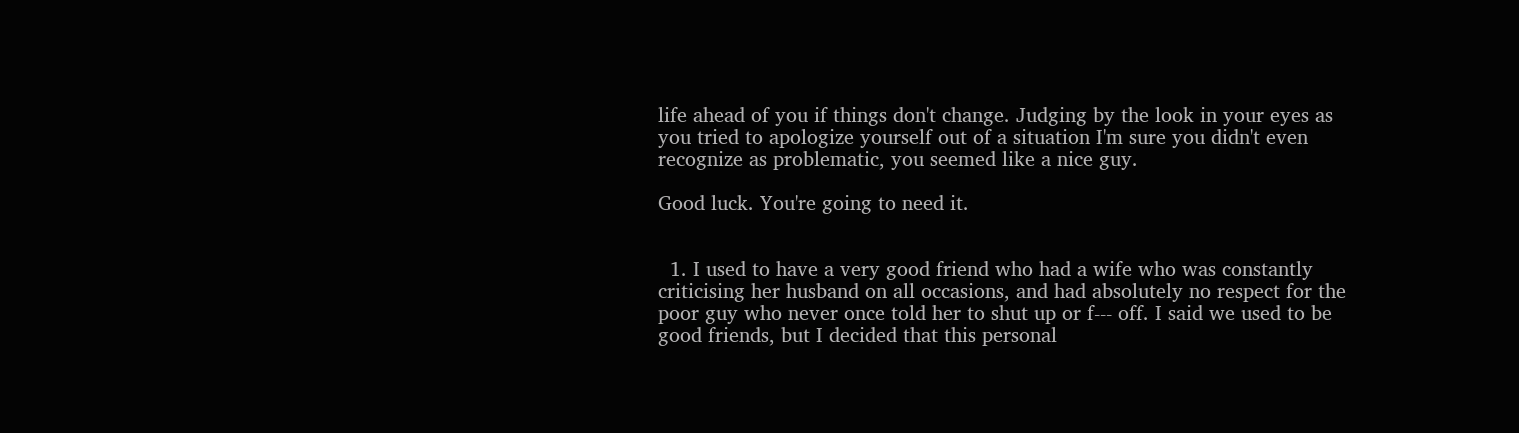life ahead of you if things don't change. Judging by the look in your eyes as you tried to apologize yourself out of a situation I'm sure you didn't even recognize as problematic, you seemed like a nice guy.

Good luck. You're going to need it.


  1. I used to have a very good friend who had a wife who was constantly criticising her husband on all occasions, and had absolutely no respect for the poor guy who never once told her to shut up or f--- off. I said we used to be good friends, but I decided that this personal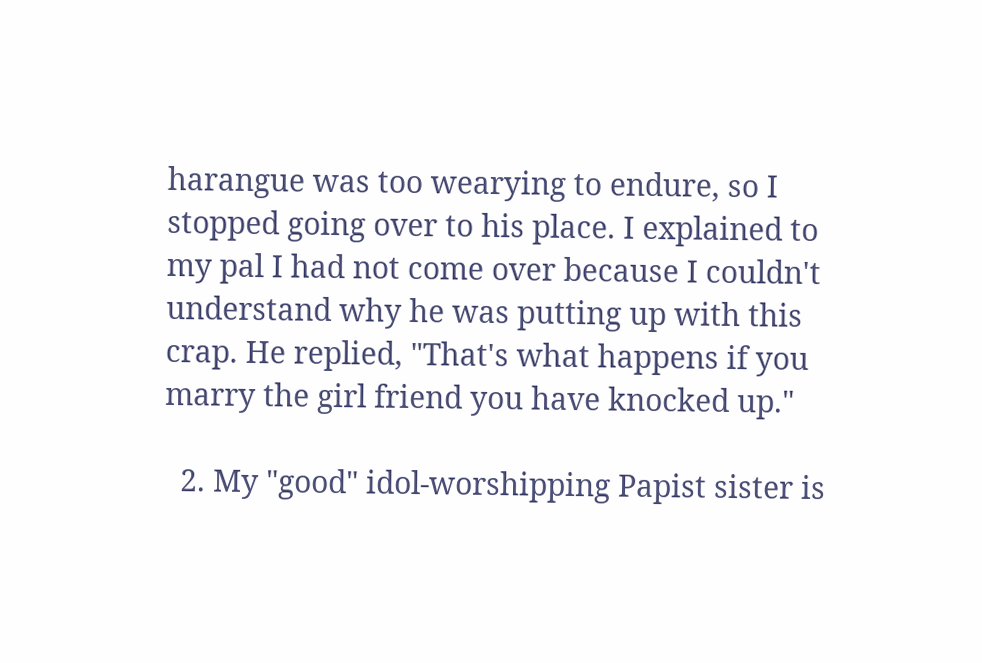harangue was too wearying to endure, so I stopped going over to his place. I explained to my pal I had not come over because I couldn't understand why he was putting up with this crap. He replied, "That's what happens if you marry the girl friend you have knocked up."

  2. My "good" idol-worshipping Papist sister is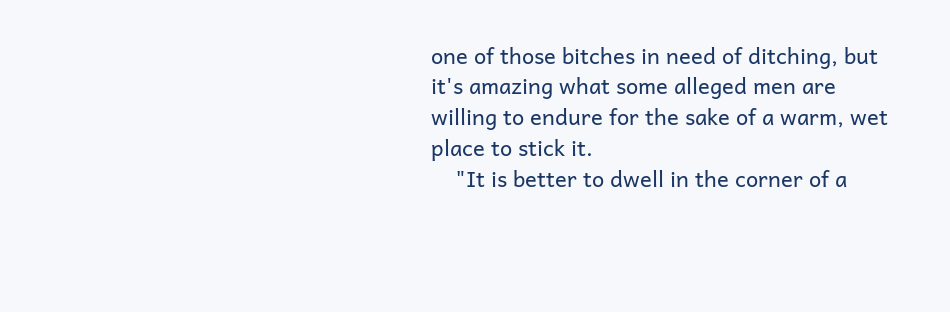one of those bitches in need of ditching, but it's amazing what some alleged men are willing to endure for the sake of a warm, wet place to stick it.
    "It is better to dwell in the corner of a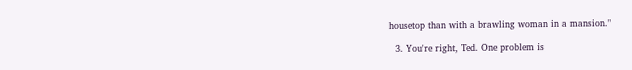housetop than with a brawling woman in a mansion."

  3. You're right, Ted. One problem is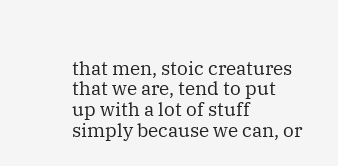that men, stoic creatures that we are, tend to put up with a lot of stuff simply because we can, or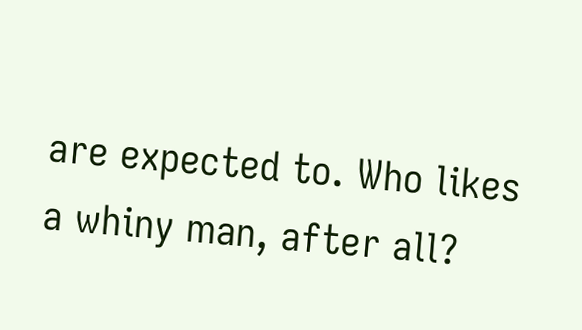are expected to. Who likes a whiny man, after all?